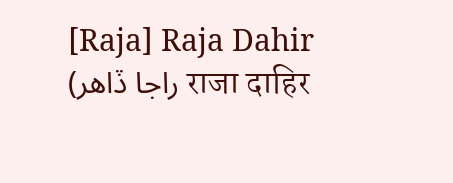[Raja] Raja Dahir (راجا ڏاھر राजा दाहिर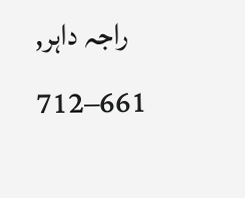راجہ داہر, 661–712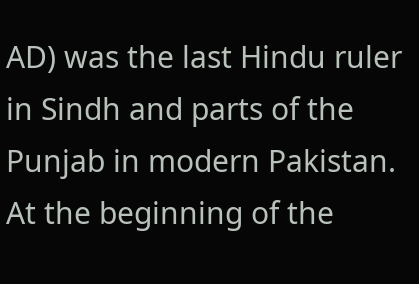AD) was the last Hindu ruler in Sindh and parts of the Punjab in modern Pakistan. At the beginning of the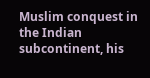Muslim conquest in the Indian subcontinent, his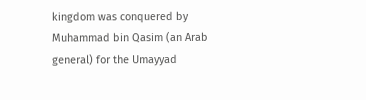kingdom was conquered by Muhammad bin Qasim (an Arab general) for the Umayyad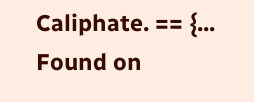Caliphate. == {...
Found on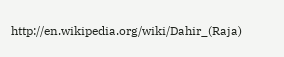http://en.wikipedia.org/wiki/Dahir_(Raja)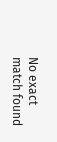No exact match found